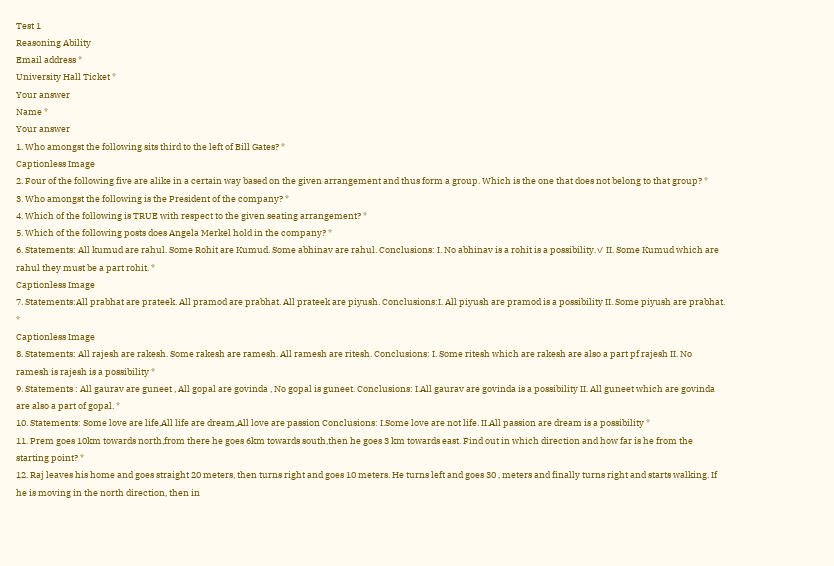Test 1
Reasoning Ability
Email address *
University Hall Ticket *
Your answer
Name *
Your answer
1. Who amongst the following sits third to the left of Bill Gates? *
Captionless Image
2. Four of the following five are alike in a certain way based on the given arrangement and thus form a group. Which is the one that does not belong to that group? *
3. Who amongst the following is the President of the company? *
4. Which of the following is TRUE with respect to the given seating arrangement? *
5. Which of the following posts does Angela Merkel hold in the company? *
6. Statements: All kumud are rahul. Some Rohit are Kumud. Some abhinav are rahul. Conclusions: I. No abhinav is a rohit is a possibility.✓ II. Some Kumud which are rahul they must be a part rohit. *
Captionless Image
7. Statements:All prabhat are prateek. All pramod are prabhat. All prateek are piyush. Conclusions:I. All piyush are pramod is a possibility II. Some piyush are prabhat. *
Captionless Image
8. Statements: All rajesh are rakesh. Some rakesh are ramesh. All ramesh are ritesh. Conclusions: I. Some ritesh which are rakesh are also a part pf rajesh II. No ramesh is rajesh is a possibility *
9. Statements : All gaurav are guneet , All gopal are govinda , No gopal is guneet. Conclusions: I.All gaurav are govinda is a possibility II. All guneet which are govinda are also a part of gopal. *
10. Statements: Some love are life,All life are dream,All love are passion Conclusions: I.Some love are not life. II.All passion are dream is a possibility *
11. Prem goes 10km towards north,from there he goes 6km towards south,then he goes 3 km towards east. Find out in which direction and how far is he from the starting point? *
12. Raj leaves his home and goes straight 20 meters, then turns right and goes 10 meters. He turns left and goes 30 , meters and finally turns right and starts walking. If he is moving in the north direction, then in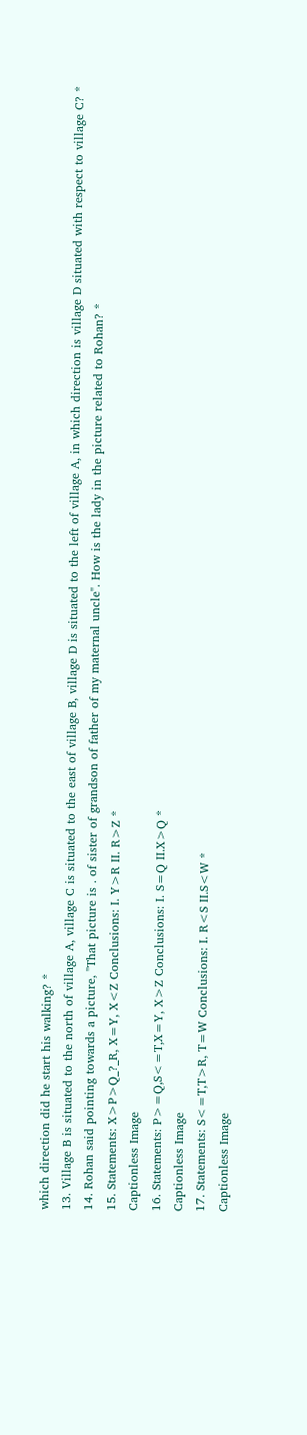which direction did he start his walking? *
13. Village B is situated to the north of village A, village C is situated to the east of village B, village D is situated to the left of village A, in which direction is village D situated with respect to village C? *
14. Rohan said pointing towards a picture, "That picture is . of sister of grandson of father of my maternal uncle". How is the lady in the picture related to Rohan? *
15. Statements: X>P>Q_?_R, X=Y, X<Z Conclusions: I. Y>R II. R>Z *
Captionless Image
16. Statements: P>=Q,S<=T,X=Y, X>Z Conclusions: I. S=Q II.X>Q *
Captionless Image
17. Statements: S<=T,T>R, T=W Conclusions: I. R<S II.S<W *
Captionless Image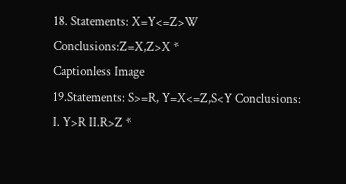18. Statements: X=Y<=Z>W Conclusions:Z=X,Z>X *
Captionless Image
19.Statements: S>=R, Y=X<=Z,S<Y Conclusions: I. Y>R II.R>Z *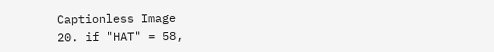Captionless Image
20. if "HAT" = 58,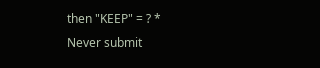then "KEEP" = ? *
Never submit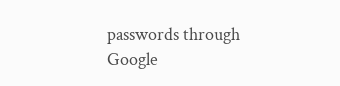passwords through Google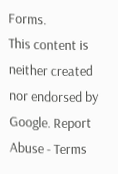Forms.
This content is neither created nor endorsed by Google. Report Abuse - Terms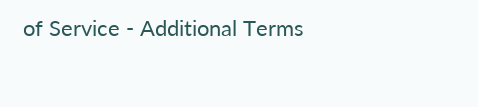of Service - Additional Terms